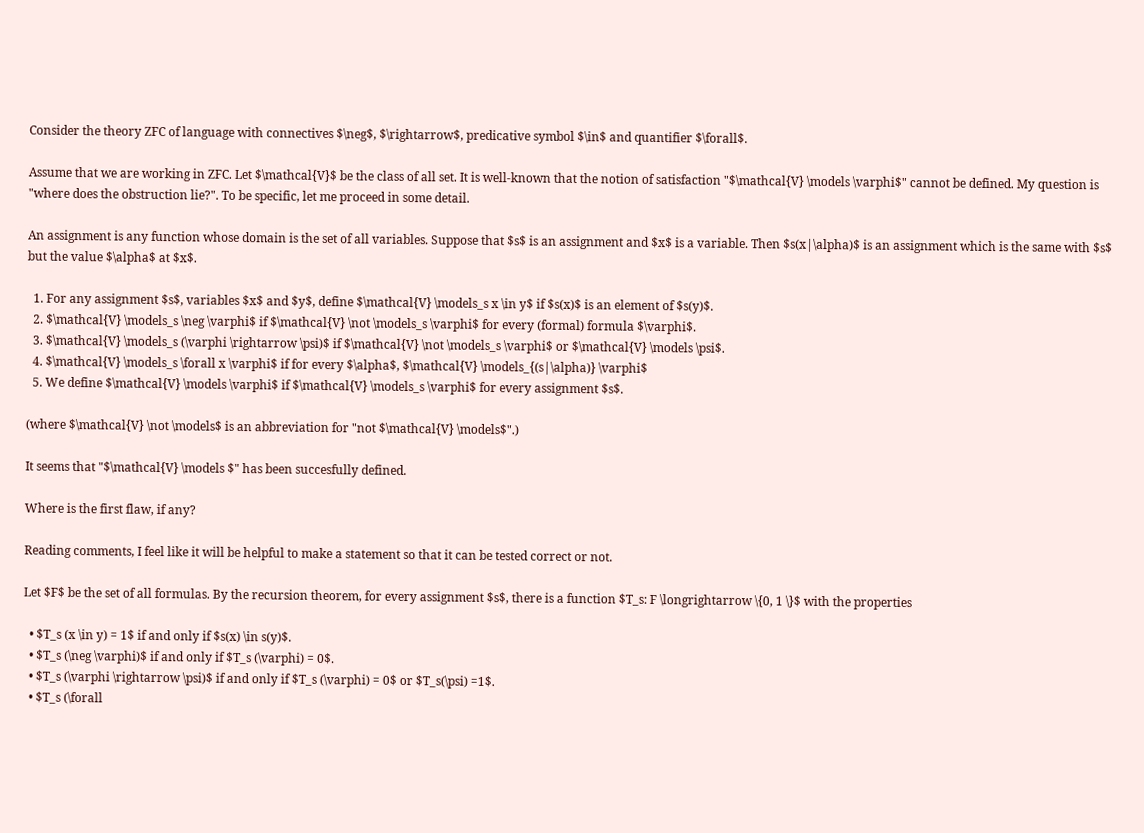Consider the theory ZFC of language with connectives $\neg$, $\rightarrow$, predicative symbol $\in$ and quantifier $\forall$.

Assume that we are working in ZFC. Let $\mathcal{V}$ be the class of all set. It is well-known that the notion of satisfaction "$\mathcal{V} \models \varphi$" cannot be defined. My question is "where does the obstruction lie?". To be specific, let me proceed in some detail.

An assignment is any function whose domain is the set of all variables. Suppose that $s$ is an assignment and $x$ is a variable. Then $s(x|\alpha)$ is an assignment which is the same with $s$ but the value $\alpha$ at $x$.

  1. For any assignment $s$, variables $x$ and $y$, define $\mathcal{V} \models_s x \in y$ if $s(x)$ is an element of $s(y)$.
  2. $\mathcal{V} \models_s \neg \varphi$ if $\mathcal{V} \not \models_s \varphi$ for every (formal) formula $\varphi$.
  3. $\mathcal{V} \models_s (\varphi \rightarrow \psi)$ if $\mathcal{V} \not \models_s \varphi$ or $\mathcal{V} \models \psi$.
  4. $\mathcal{V} \models_s \forall x \varphi$ if for every $\alpha$, $\mathcal{V} \models_{(s|\alpha)} \varphi$
  5. We define $\mathcal{V} \models \varphi$ if $\mathcal{V} \models_s \varphi$ for every assignment $s$.

(where $\mathcal{V} \not \models$ is an abbreviation for "not $\mathcal{V} \models$".)

It seems that "$\mathcal{V} \models $" has been succesfully defined.

Where is the first flaw, if any?

Reading comments, I feel like it will be helpful to make a statement so that it can be tested correct or not.

Let $F$ be the set of all formulas. By the recursion theorem, for every assignment $s$, there is a function $T_s: F \longrightarrow \{0, 1 \}$ with the properties

  • $T_s (x \in y) = 1$ if and only if $s(x) \in s(y)$.
  • $T_s (\neg \varphi)$ if and only if $T_s (\varphi) = 0$.
  • $T_s (\varphi \rightarrow \psi)$ if and only if $T_s (\varphi) = 0$ or $T_s(\psi) =1$.
  • $T_s (\forall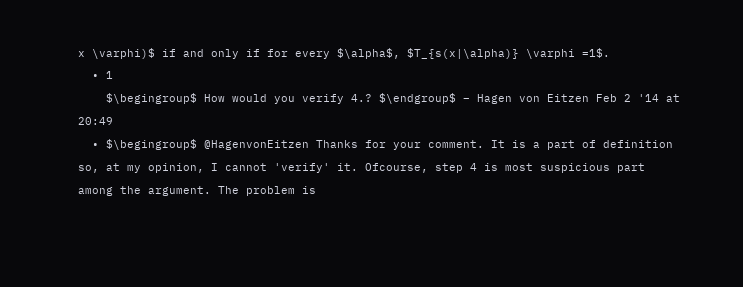x \varphi)$ if and only if for every $\alpha$, $T_{s(x|\alpha)} \varphi =1$.
  • 1
    $\begingroup$ How would you verify 4.? $\endgroup$ – Hagen von Eitzen Feb 2 '14 at 20:49
  • $\begingroup$ @HagenvonEitzen Thanks for your comment. It is a part of definition so, at my opinion, I cannot 'verify' it. Ofcourse, step 4 is most suspicious part among the argument. The problem is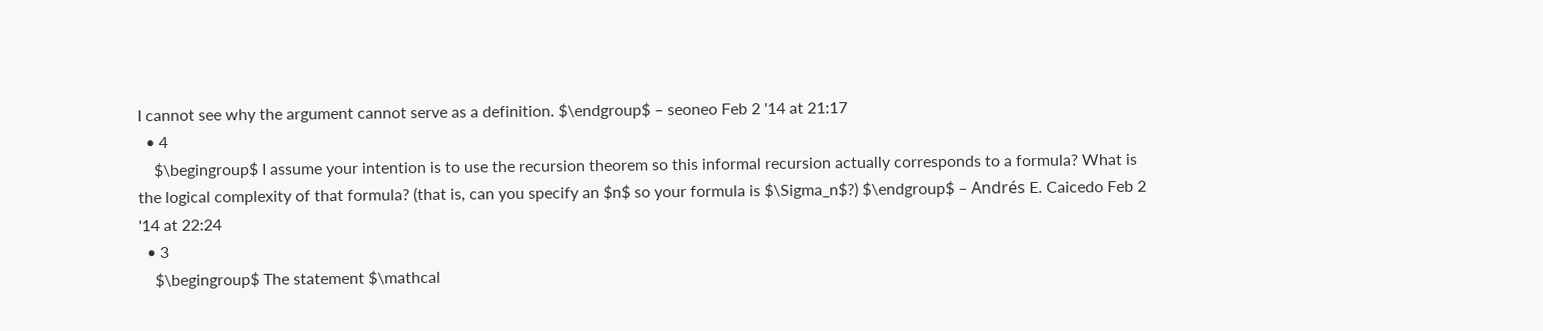I cannot see why the argument cannot serve as a definition. $\endgroup$ – seoneo Feb 2 '14 at 21:17
  • 4
    $\begingroup$ I assume your intention is to use the recursion theorem so this informal recursion actually corresponds to a formula? What is the logical complexity of that formula? (that is, can you specify an $n$ so your formula is $\Sigma_n$?) $\endgroup$ – Andrés E. Caicedo Feb 2 '14 at 22:24
  • 3
    $\begingroup$ The statement $\mathcal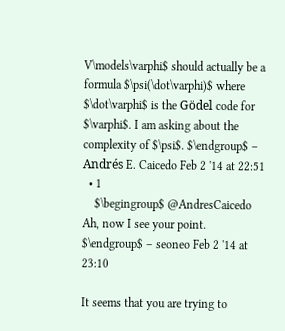V\models\varphi$ should actually be a formula $\psi(\dot\varphi)$ where $\dot\varphi$ is the Gödel code for $\varphi$. I am asking about the complexity of $\psi$. $\endgroup$ – Andrés E. Caicedo Feb 2 '14 at 22:51
  • 1
    $\begingroup$ @AndresCaicedo Ah, now I see your point. $\endgroup$ – seoneo Feb 2 '14 at 23:10

It seems that you are trying to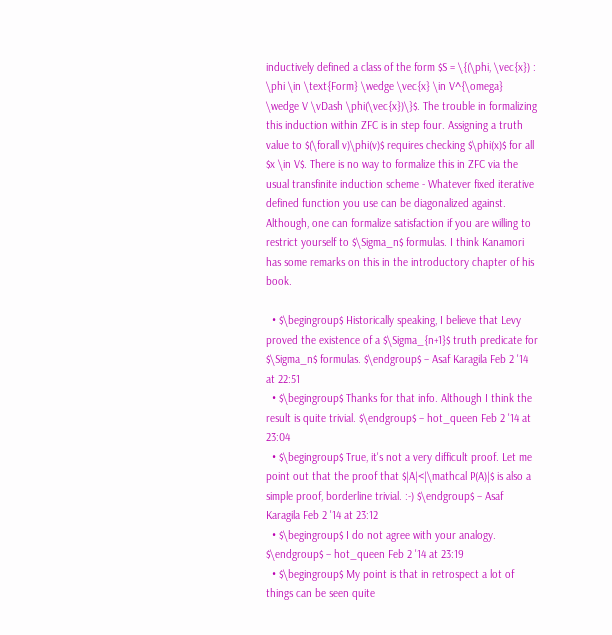inductively defined a class of the form $S = \{(\phi, \vec{x}) : \phi \in \text{Form} \wedge \vec{x} \in V^{\omega} \wedge V \vDash \phi(\vec{x})\}$. The trouble in formalizing this induction within ZFC is in step four. Assigning a truth value to $(\forall v)\phi(v)$ requires checking $\phi(x)$ for all $x \in V$. There is no way to formalize this in ZFC via the usual transfinite induction scheme - Whatever fixed iterative defined function you use can be diagonalized against. Although, one can formalize satisfaction if you are willing to restrict yourself to $\Sigma_n$ formulas. I think Kanamori has some remarks on this in the introductory chapter of his book.

  • $\begingroup$ Historically speaking, I believe that Levy proved the existence of a $\Sigma_{n+1}$ truth predicate for $\Sigma_n$ formulas. $\endgroup$ – Asaf Karagila Feb 2 '14 at 22:51
  • $\begingroup$ Thanks for that info. Although I think the result is quite trivial. $\endgroup$ – hot_queen Feb 2 '14 at 23:04
  • $\begingroup$ True, it's not a very difficult proof. Let me point out that the proof that $|A|<|\mathcal P(A)|$ is also a simple proof, borderline trivial. :-) $\endgroup$ – Asaf Karagila Feb 2 '14 at 23:12
  • $\begingroup$ I do not agree with your analogy. $\endgroup$ – hot_queen Feb 2 '14 at 23:19
  • $\begingroup$ My point is that in retrospect a lot of things can be seen quite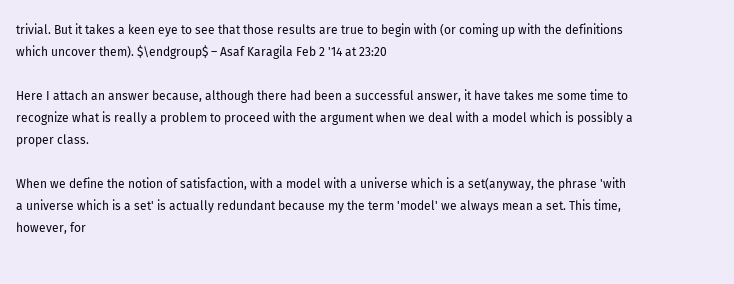trivial. But it takes a keen eye to see that those results are true to begin with (or coming up with the definitions which uncover them). $\endgroup$ – Asaf Karagila Feb 2 '14 at 23:20

Here I attach an answer because, although there had been a successful answer, it have takes me some time to recognize what is really a problem to proceed with the argument when we deal with a model which is possibly a proper class.

When we define the notion of satisfaction, with a model with a universe which is a set(anyway, the phrase 'with a universe which is a set' is actually redundant because my the term 'model' we always mean a set. This time, however, for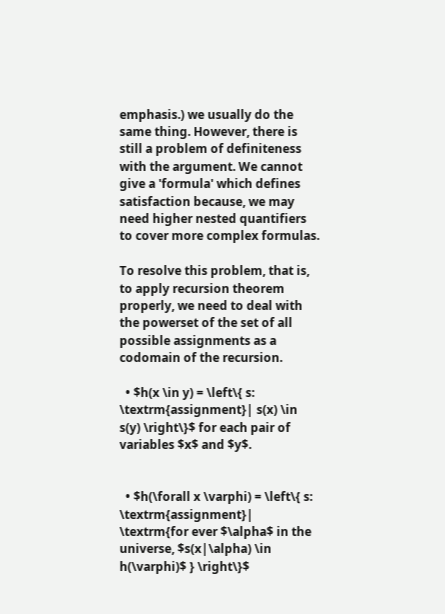emphasis.) we usually do the same thing. However, there is still a problem of definiteness with the argument. We cannot give a 'formula' which defines satisfaction because, we may need higher nested quantifiers to cover more complex formulas.

To resolve this problem, that is, to apply recursion theorem properly, we need to deal with the powerset of the set of all possible assignments as a codomain of the recursion.

  • $h(x \in y) = \left\{ s: \textrm{assignment}| s(x) \in s(y) \right\}$ for each pair of variables $x$ and $y$.


  • $h(\forall x \varphi) = \left\{ s: \textrm{assignment}| \textrm{for ever $\alpha$ in the universe, $s(x|\alpha) \in h(\varphi)$ } \right\}$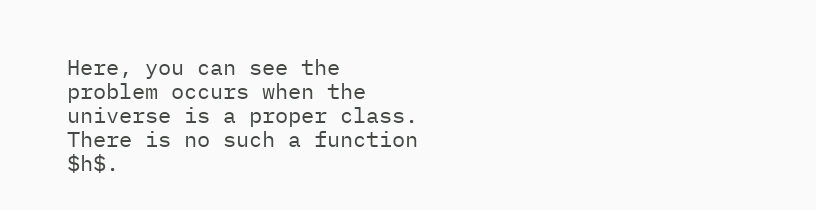Here, you can see the problem occurs when the universe is a proper class. There is no such a function $h$.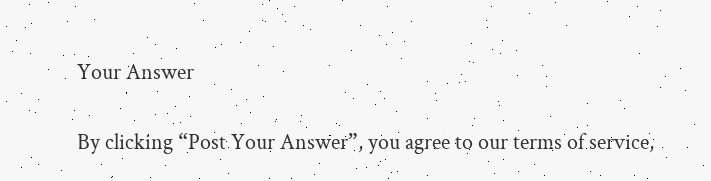Your Answer

By clicking “Post Your Answer”, you agree to our terms of service,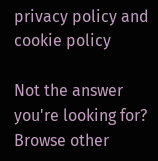privacy policy and cookie policy

Not the answer you're looking for? Browse other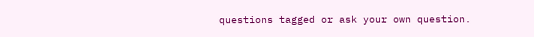questions tagged or ask your own question.